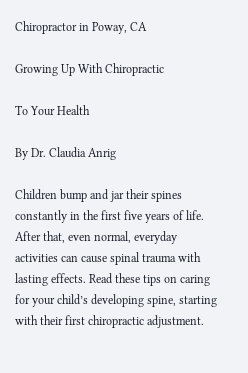Chiropractor in Poway, CA

Growing Up With Chiropractic

To Your Health

By Dr. Claudia Anrig

Children bump and jar their spines constantly in the first five years of life. After that, even normal, everyday activities can cause spinal trauma with lasting effects. Read these tips on caring for your child’s developing spine, starting with their first chiropractic adjustment.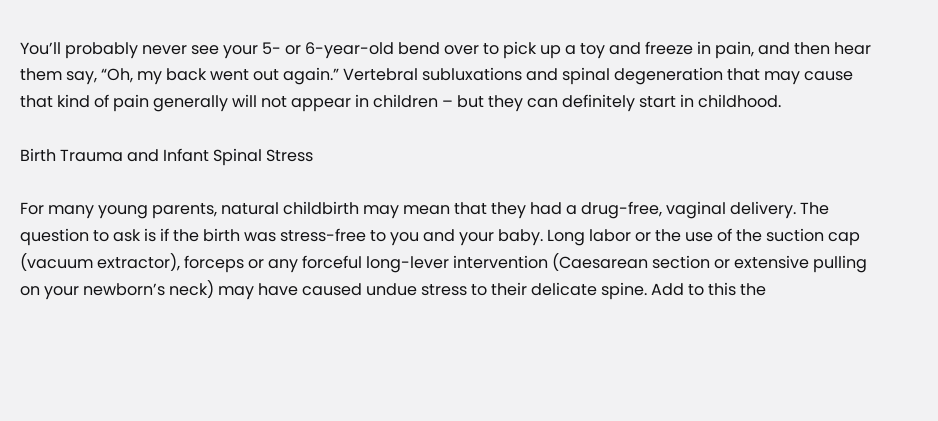You’ll probably never see your 5- or 6-year-old bend over to pick up a toy and freeze in pain, and then hear them say, “Oh, my back went out again.” Vertebral subluxations and spinal degeneration that may cause that kind of pain generally will not appear in children – but they can definitely start in childhood.

Birth Trauma and Infant Spinal Stress

For many young parents, natural childbirth may mean that they had a drug-free, vaginal delivery. The question to ask is if the birth was stress-free to you and your baby. Long labor or the use of the suction cap (vacuum extractor), forceps or any forceful long-lever intervention (Caesarean section or extensive pulling on your newborn’s neck) may have caused undue stress to their delicate spine. Add to this the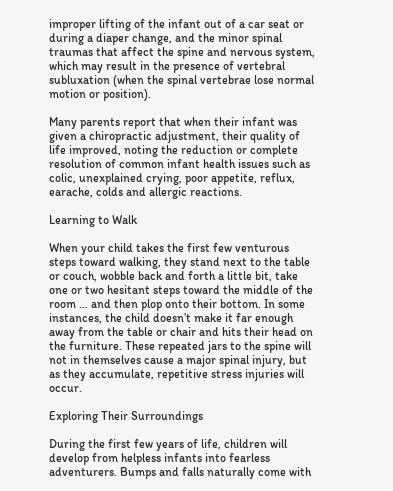improper lifting of the infant out of a car seat or during a diaper change, and the minor spinal traumas that affect the spine and nervous system, which may result in the presence of vertebral subluxation (when the spinal vertebrae lose normal motion or position).

Many parents report that when their infant was given a chiropractic adjustment, their quality of life improved, noting the reduction or complete resolution of common infant health issues such as colic, unexplained crying, poor appetite, reflux, earache, colds and allergic reactions.

Learning to Walk

When your child takes the first few venturous steps toward walking, they stand next to the table or couch, wobble back and forth a little bit, take one or two hesitant steps toward the middle of the room … and then plop onto their bottom. In some instances, the child doesn’t make it far enough away from the table or chair and hits their head on the furniture. These repeated jars to the spine will not in themselves cause a major spinal injury, but as they accumulate, repetitive stress injuries will occur.

Exploring Their Surroundings

During the first few years of life, children will develop from helpless infants into fearless adventurers. Bumps and falls naturally come with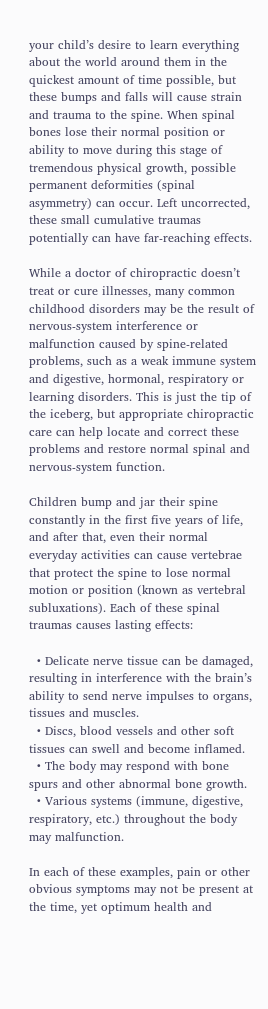your child’s desire to learn everything about the world around them in the quickest amount of time possible, but these bumps and falls will cause strain and trauma to the spine. When spinal bones lose their normal position or ability to move during this stage of tremendous physical growth, possible permanent deformities (spinal asymmetry) can occur. Left uncorrected, these small cumulative traumas potentially can have far-reaching effects.

While a doctor of chiropractic doesn’t treat or cure illnesses, many common childhood disorders may be the result of nervous-system interference or malfunction caused by spine-related problems, such as a weak immune system and digestive, hormonal, respiratory or learning disorders. This is just the tip of the iceberg, but appropriate chiropractic care can help locate and correct these problems and restore normal spinal and nervous-system function.

Children bump and jar their spine constantly in the first five years of life, and after that, even their normal everyday activities can cause vertebrae that protect the spine to lose normal motion or position (known as vertebral subluxations). Each of these spinal traumas causes lasting effects:

  • Delicate nerve tissue can be damaged, resulting in interference with the brain’s ability to send nerve impulses to organs, tissues and muscles.
  • Discs, blood vessels and other soft tissues can swell and become inflamed.
  • The body may respond with bone spurs and other abnormal bone growth.
  • Various systems (immune, digestive, respiratory, etc.) throughout the body may malfunction.

In each of these examples, pain or other obvious symptoms may not be present at the time, yet optimum health and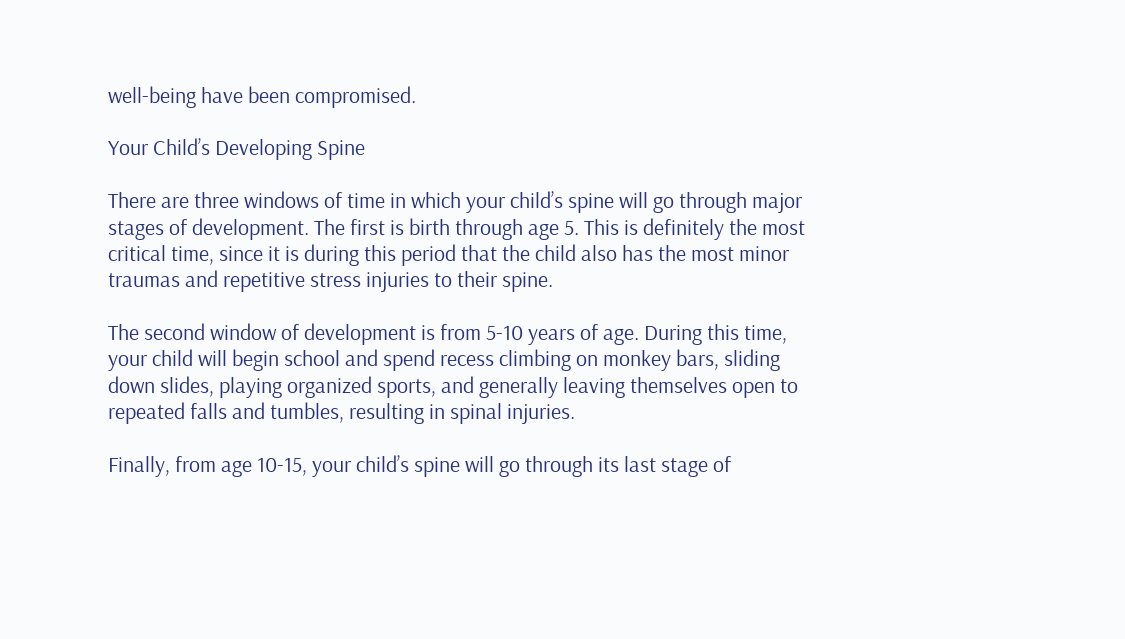well-being have been compromised.

Your Child’s Developing Spine

There are three windows of time in which your child’s spine will go through major stages of development. The first is birth through age 5. This is definitely the most critical time, since it is during this period that the child also has the most minor traumas and repetitive stress injuries to their spine.

The second window of development is from 5-10 years of age. During this time, your child will begin school and spend recess climbing on monkey bars, sliding down slides, playing organized sports, and generally leaving themselves open to repeated falls and tumbles, resulting in spinal injuries.

Finally, from age 10-15, your child’s spine will go through its last stage of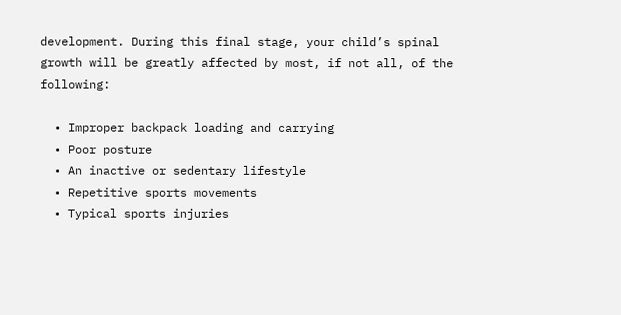development. During this final stage, your child’s spinal growth will be greatly affected by most, if not all, of the following:

  • Improper backpack loading and carrying
  • Poor posture
  • An inactive or sedentary lifestyle
  • Repetitive sports movements
  • Typical sports injuries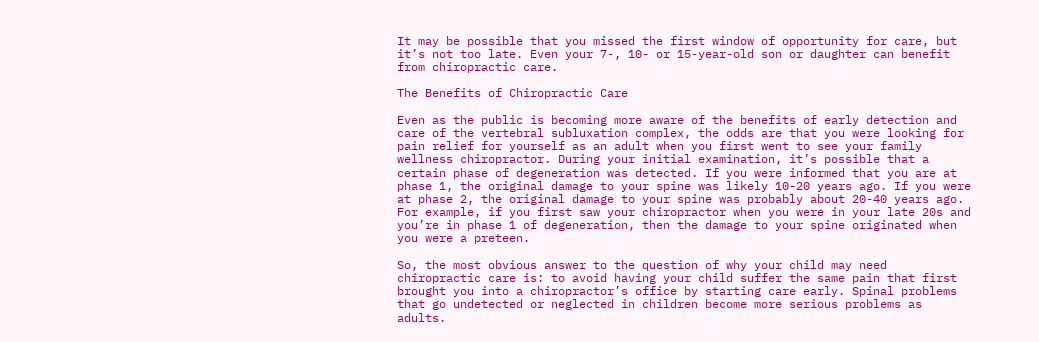It may be possible that you missed the first window of opportunity for care, but it’s not too late. Even your 7-, 10- or 15-year-old son or daughter can benefit from chiropractic care.

The Benefits of Chiropractic Care

Even as the public is becoming more aware of the benefits of early detection and care of the vertebral subluxation complex, the odds are that you were looking for pain relief for yourself as an adult when you first went to see your family wellness chiropractor. During your initial examination, it’s possible that a certain phase of degeneration was detected. If you were informed that you are at phase 1, the original damage to your spine was likely 10-20 years ago. If you were at phase 2, the original damage to your spine was probably about 20-40 years ago. For example, if you first saw your chiropractor when you were in your late 20s and you’re in phase 1 of degeneration, then the damage to your spine originated when you were a preteen.

So, the most obvious answer to the question of why your child may need chiropractic care is: to avoid having your child suffer the same pain that first brought you into a chiropractor’s office by starting care early. Spinal problems that go undetected or neglected in children become more serious problems as adults.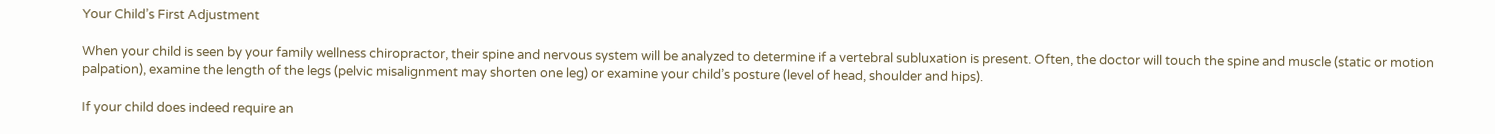Your Child’s First Adjustment

When your child is seen by your family wellness chiropractor, their spine and nervous system will be analyzed to determine if a vertebral subluxation is present. Often, the doctor will touch the spine and muscle (static or motion palpation), examine the length of the legs (pelvic misalignment may shorten one leg) or examine your child’s posture (level of head, shoulder and hips).

If your child does indeed require an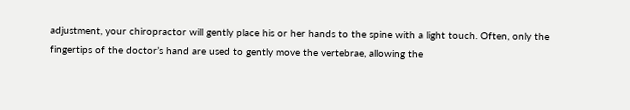adjustment, your chiropractor will gently place his or her hands to the spine with a light touch. Often, only the fingertips of the doctor’s hand are used to gently move the vertebrae, allowing the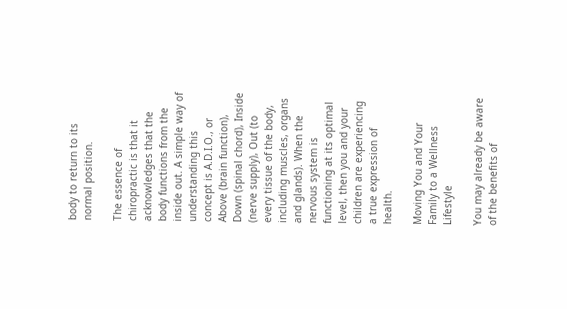body to return to its normal position.

The essence of chiropractic is that it acknowledges that the body functions from the inside out. A simple way of understanding this concept is A.D.I.O., or Above (brain function), Down (spinal chord), Inside (nerve supply), Out (to every tissue of the body, including muscles, organs and glands). When the nervous system is functioning at its optimal level, then you and your children are experiencing a true expression of health.

Moving You and Your Family to a Wellness Lifestyle

You may already be aware of the benefits of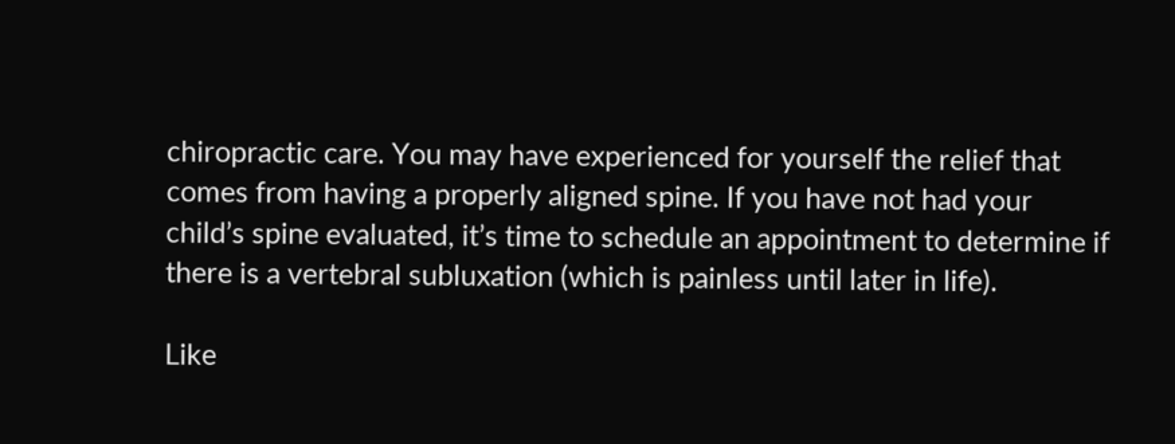chiropractic care. You may have experienced for yourself the relief that comes from having a properly aligned spine. If you have not had your child’s spine evaluated, it’s time to schedule an appointment to determine if there is a vertebral subluxation (which is painless until later in life).

Like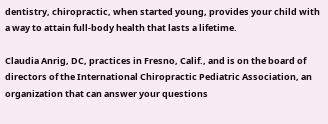dentistry, chiropractic, when started young, provides your child with a way to attain full-body health that lasts a lifetime.

Claudia Anrig, DC, practices in Fresno, Calif., and is on the board of directors of the International Chiropractic Pediatric Association, an organization that can answer your questions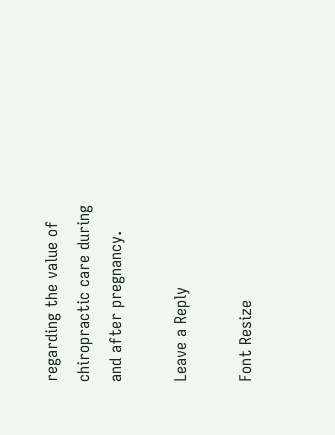regarding the value of chiropractic care during and after pregnancy.

Leave a Reply

Font Resize